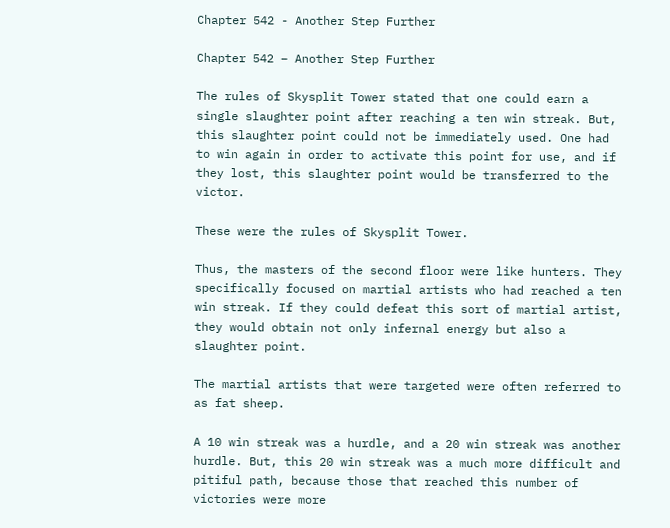Chapter 542 - Another Step Further

Chapter 542 – Another Step Further

The rules of Skysplit Tower stated that one could earn a single slaughter point after reaching a ten win streak. But, this slaughter point could not be immediately used. One had to win again in order to activate this point for use, and if they lost, this slaughter point would be transferred to the victor.

These were the rules of Skysplit Tower.

Thus, the masters of the second floor were like hunters. They specifically focused on martial artists who had reached a ten win streak. If they could defeat this sort of martial artist, they would obtain not only infernal energy but also a slaughter point.

The martial artists that were targeted were often referred to as fat sheep.

A 10 win streak was a hurdle, and a 20 win streak was another hurdle. But, this 20 win streak was a much more difficult and pitiful path, because those that reached this number of victories were more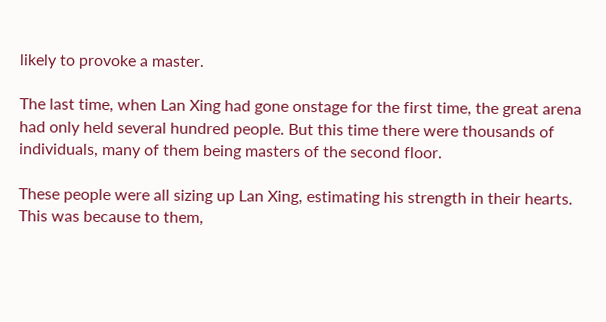likely to provoke a master.

The last time, when Lan Xing had gone onstage for the first time, the great arena had only held several hundred people. But this time there were thousands of individuals, many of them being masters of the second floor.

These people were all sizing up Lan Xing, estimating his strength in their hearts. This was because to them,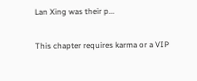Lan Xing was their p...

This chapter requires karma or a VIP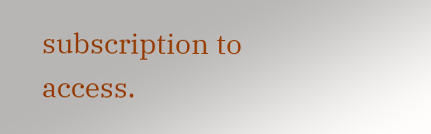subscription to access.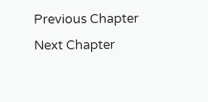Previous Chapter Next Chapter